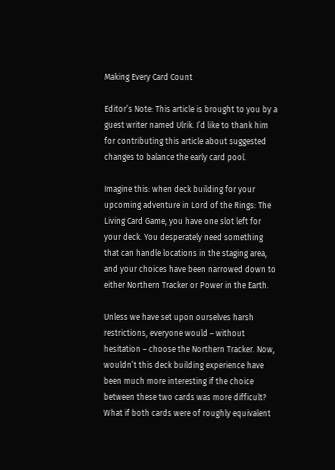Making Every Card Count

Editor’s Note: This article is brought to you by a guest writer named Ulrik. I’d like to thank him for contributing this article about suggested changes to balance the early card pool.

Imagine this: when deck building for your upcoming adventure in Lord of the Rings: The Living Card Game, you have one slot left for your deck. You desperately need something that can handle locations in the staging area, and your choices have been narrowed down to either Northern Tracker or Power in the Earth.

Unless we have set upon ourselves harsh restrictions, everyone would – without hesitation – choose the Northern Tracker. Now, wouldn’t this deck building experience have been much more interesting if the choice between these two cards was more difficult? What if both cards were of roughly equivalent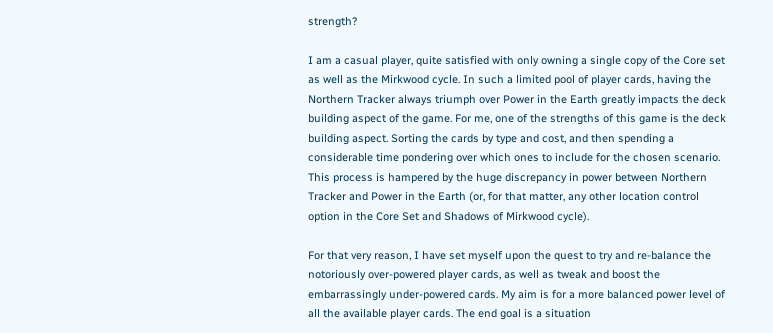strength?

I am a casual player, quite satisfied with only owning a single copy of the Core set as well as the Mirkwood cycle. In such a limited pool of player cards, having the Northern Tracker always triumph over Power in the Earth greatly impacts the deck building aspect of the game. For me, one of the strengths of this game is the deck building aspect. Sorting the cards by type and cost, and then spending a considerable time pondering over which ones to include for the chosen scenario. This process is hampered by the huge discrepancy in power between Northern Tracker and Power in the Earth (or, for that matter, any other location control option in the Core Set and Shadows of Mirkwood cycle).

For that very reason, I have set myself upon the quest to try and re-balance the notoriously over-powered player cards, as well as tweak and boost the embarrassingly under-powered cards. My aim is for a more balanced power level of all the available player cards. The end goal is a situation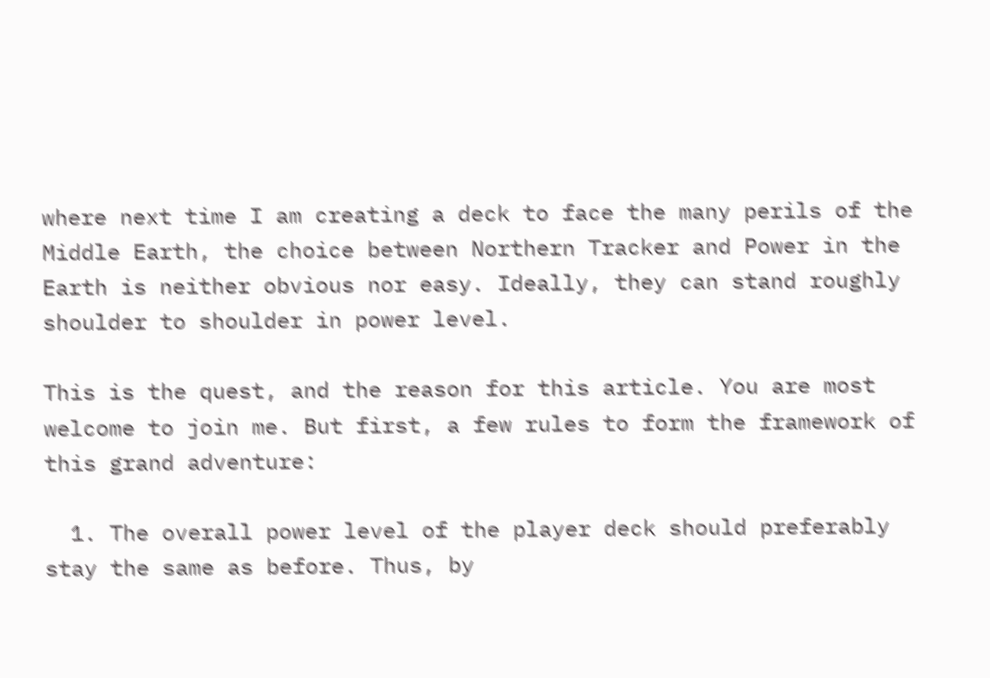where next time I am creating a deck to face the many perils of the Middle Earth, the choice between Northern Tracker and Power in the Earth is neither obvious nor easy. Ideally, they can stand roughly shoulder to shoulder in power level.

This is the quest, and the reason for this article. You are most welcome to join me. But first, a few rules to form the framework of this grand adventure:

  1. The overall power level of the player deck should preferably stay the same as before. Thus, by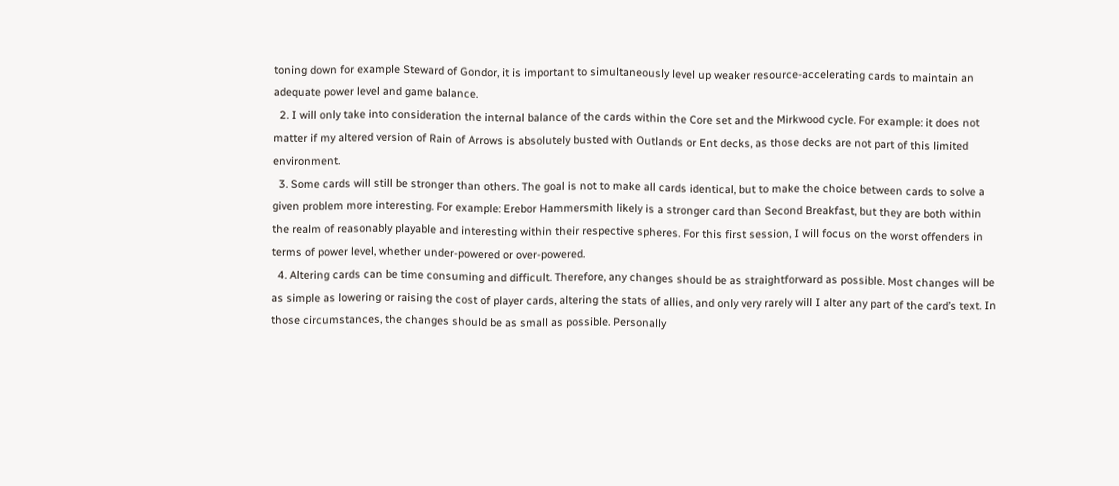toning down for example Steward of Gondor, it is important to simultaneously level up weaker resource-accelerating cards to maintain an adequate power level and game balance.
  2. I will only take into consideration the internal balance of the cards within the Core set and the Mirkwood cycle. For example: it does not matter if my altered version of Rain of Arrows is absolutely busted with Outlands or Ent decks, as those decks are not part of this limited environment.
  3. Some cards will still be stronger than others. The goal is not to make all cards identical, but to make the choice between cards to solve a given problem more interesting. For example: Erebor Hammersmith likely is a stronger card than Second Breakfast, but they are both within the realm of reasonably playable and interesting within their respective spheres. For this first session, I will focus on the worst offenders in terms of power level, whether under-powered or over-powered.
  4. Altering cards can be time consuming and difficult. Therefore, any changes should be as straightforward as possible. Most changes will be as simple as lowering or raising the cost of player cards, altering the stats of allies, and only very rarely will I alter any part of the card’s text. In those circumstances, the changes should be as small as possible. Personally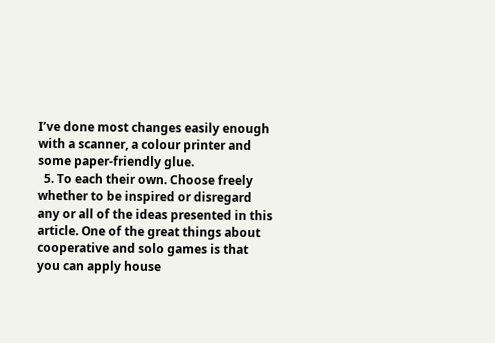I’ve done most changes easily enough with a scanner, a colour printer and some paper-friendly glue.
  5. To each their own. Choose freely whether to be inspired or disregard any or all of the ideas presented in this article. One of the great things about cooperative and solo games is that you can apply house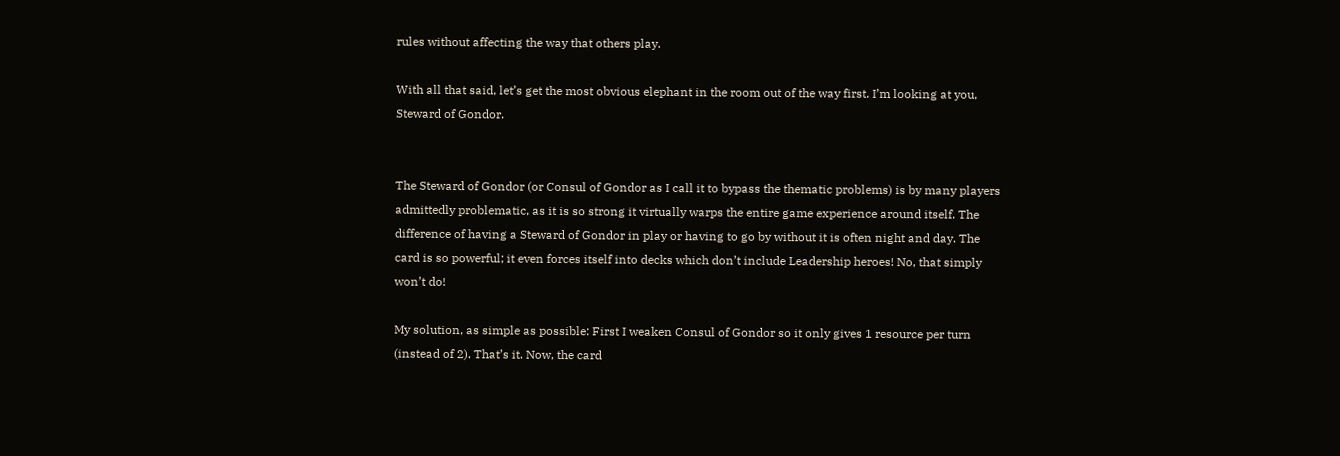rules without affecting the way that others play.

With all that said, let’s get the most obvious elephant in the room out of the way first. I’m looking at you, Steward of Gondor.


The Steward of Gondor (or Consul of Gondor as I call it to bypass the thematic problems) is by many players admittedly problematic, as it is so strong it virtually warps the entire game experience around itself. The difference of having a Steward of Gondor in play or having to go by without it is often night and day. The card is so powerful; it even forces itself into decks which don’t include Leadership heroes! No, that simply won’t do!

My solution, as simple as possible: First I weaken Consul of Gondor so it only gives 1 resource per turn (instead of 2). That’s it. Now, the card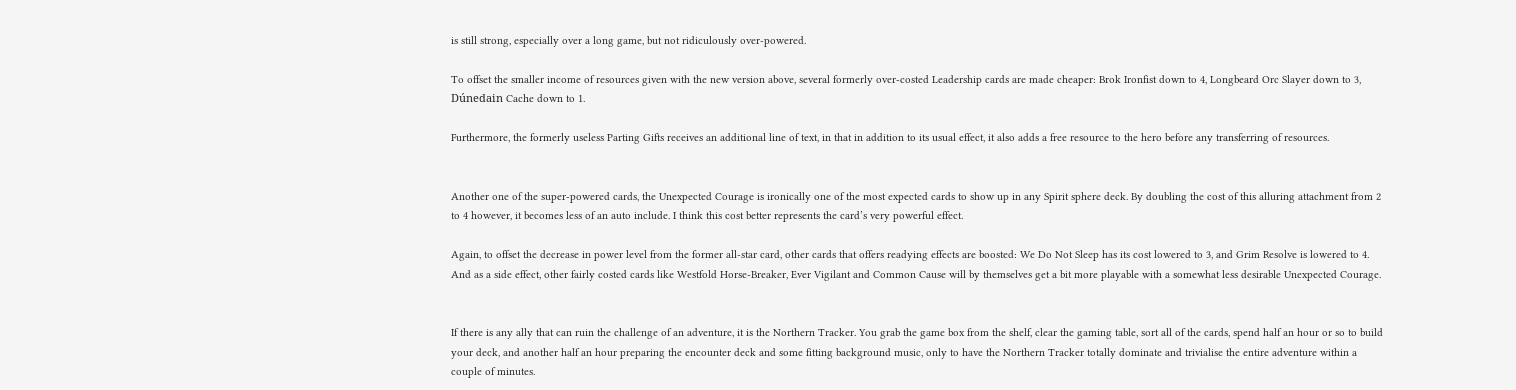is still strong, especially over a long game, but not ridiculously over-powered.

To offset the smaller income of resources given with the new version above, several formerly over-costed Leadership cards are made cheaper: Brok Ironfist down to 4, Longbeard Orc Slayer down to 3, Dúnedain Cache down to 1.

Furthermore, the formerly useless Parting Gifts receives an additional line of text, in that in addition to its usual effect, it also adds a free resource to the hero before any transferring of resources.


Another one of the super-powered cards, the Unexpected Courage is ironically one of the most expected cards to show up in any Spirit sphere deck. By doubling the cost of this alluring attachment from 2 to 4 however, it becomes less of an auto include. I think this cost better represents the card’s very powerful effect.

Again, to offset the decrease in power level from the former all-star card, other cards that offers readying effects are boosted: We Do Not Sleep has its cost lowered to 3, and Grim Resolve is lowered to 4. And as a side effect, other fairly costed cards like Westfold Horse-Breaker, Ever Vigilant and Common Cause will by themselves get a bit more playable with a somewhat less desirable Unexpected Courage.


If there is any ally that can ruin the challenge of an adventure, it is the Northern Tracker. You grab the game box from the shelf, clear the gaming table, sort all of the cards, spend half an hour or so to build your deck, and another half an hour preparing the encounter deck and some fitting background music, only to have the Northern Tracker totally dominate and trivialise the entire adventure within a couple of minutes.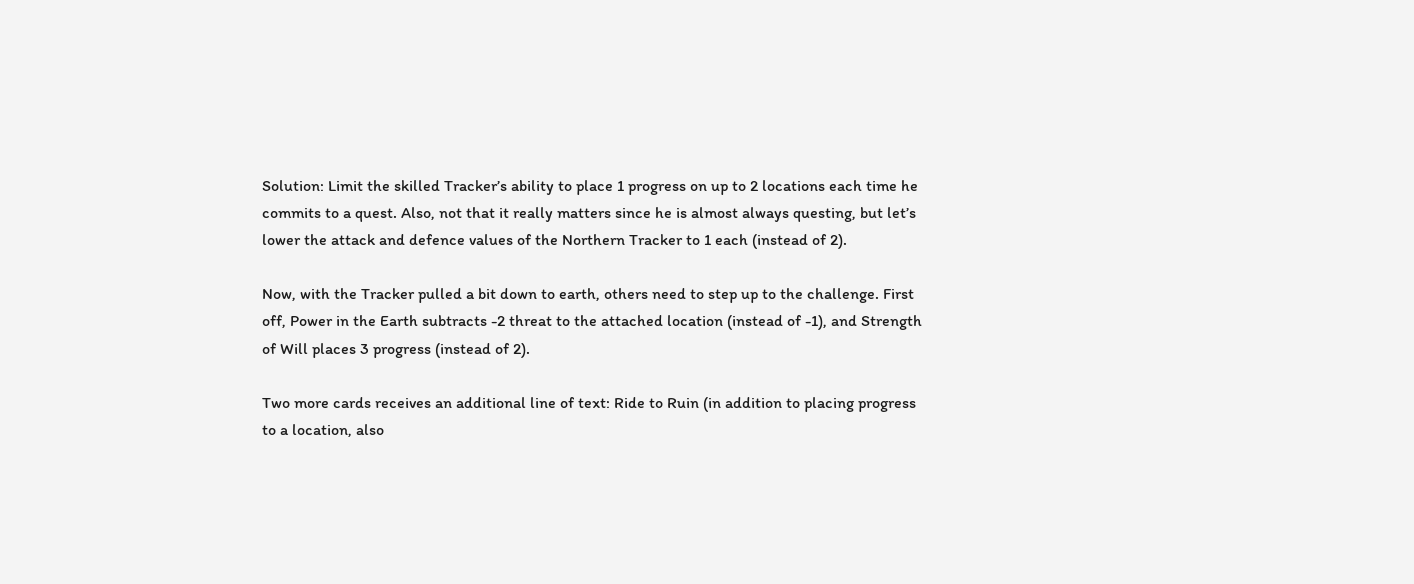Solution: Limit the skilled Tracker’s ability to place 1 progress on up to 2 locations each time he commits to a quest. Also, not that it really matters since he is almost always questing, but let’s lower the attack and defence values of the Northern Tracker to 1 each (instead of 2).

Now, with the Tracker pulled a bit down to earth, others need to step up to the challenge. First off, Power in the Earth subtracts -2 threat to the attached location (instead of -1), and Strength of Will places 3 progress (instead of 2).

Two more cards receives an additional line of text: Ride to Ruin (in addition to placing progress to a location, also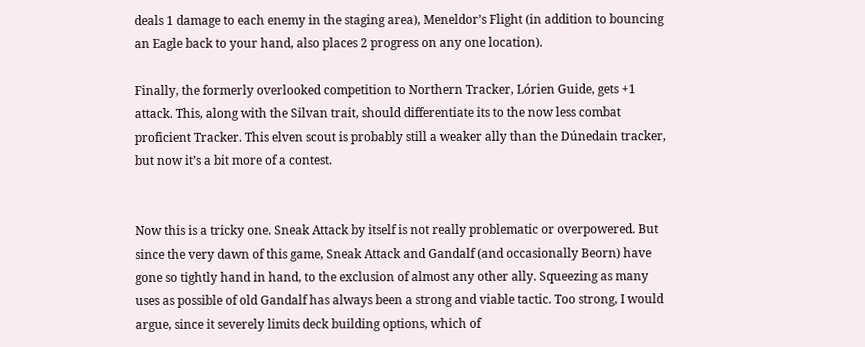deals 1 damage to each enemy in the staging area), Meneldor’s Flight (in addition to bouncing an Eagle back to your hand, also places 2 progress on any one location).

Finally, the formerly overlooked competition to Northern Tracker, Lórien Guide, gets +1 attack. This, along with the Silvan trait, should differentiate its to the now less combat proficient Tracker. This elven scout is probably still a weaker ally than the Dúnedain tracker, but now it’s a bit more of a contest.


Now this is a tricky one. Sneak Attack by itself is not really problematic or overpowered. But since the very dawn of this game, Sneak Attack and Gandalf (and occasionally Beorn) have gone so tightly hand in hand, to the exclusion of almost any other ally. Squeezing as many uses as possible of old Gandalf has always been a strong and viable tactic. Too strong, I would argue, since it severely limits deck building options, which of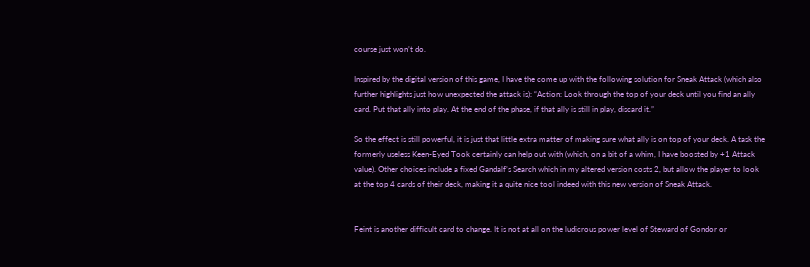course just won’t do.

Inspired by the digital version of this game, I have the come up with the following solution for Sneak Attack (which also further highlights just how unexpected the attack is): “Action: Look through the top of your deck until you find an ally card. Put that ally into play. At the end of the phase, if that ally is still in play, discard it.”

So the effect is still powerful, it is just that little extra matter of making sure what ally is on top of your deck. A task the formerly useless Keen-Eyed Took certainly can help out with (which, on a bit of a whim, I have boosted by +1 Attack value). Other choices include a fixed Gandalf’s Search which in my altered version costs 2, but allow the player to look at the top 4 cards of their deck, making it a quite nice tool indeed with this new version of Sneak Attack.


Feint is another difficult card to change. It is not at all on the ludicrous power level of Steward of Gondor or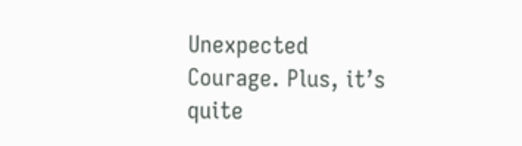Unexpected Courage. Plus, it’s quite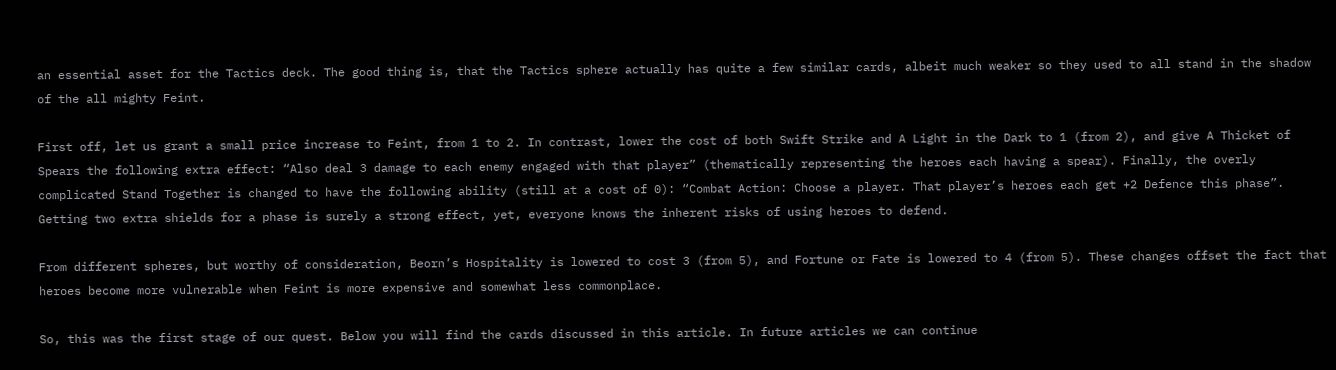an essential asset for the Tactics deck. The good thing is, that the Tactics sphere actually has quite a few similar cards, albeit much weaker so they used to all stand in the shadow of the all mighty Feint.

First off, let us grant a small price increase to Feint, from 1 to 2. In contrast, lower the cost of both Swift Strike and A Light in the Dark to 1 (from 2), and give A Thicket of Spears the following extra effect: “Also deal 3 damage to each enemy engaged with that player” (thematically representing the heroes each having a spear). Finally, the overly complicated Stand Together is changed to have the following ability (still at a cost of 0): “Combat Action: Choose a player. That player’s heroes each get +2 Defence this phase”. Getting two extra shields for a phase is surely a strong effect, yet, everyone knows the inherent risks of using heroes to defend.

From different spheres, but worthy of consideration, Beorn’s Hospitality is lowered to cost 3 (from 5), and Fortune or Fate is lowered to 4 (from 5). These changes offset the fact that heroes become more vulnerable when Feint is more expensive and somewhat less commonplace.

So, this was the first stage of our quest. Below you will find the cards discussed in this article. In future articles we can continue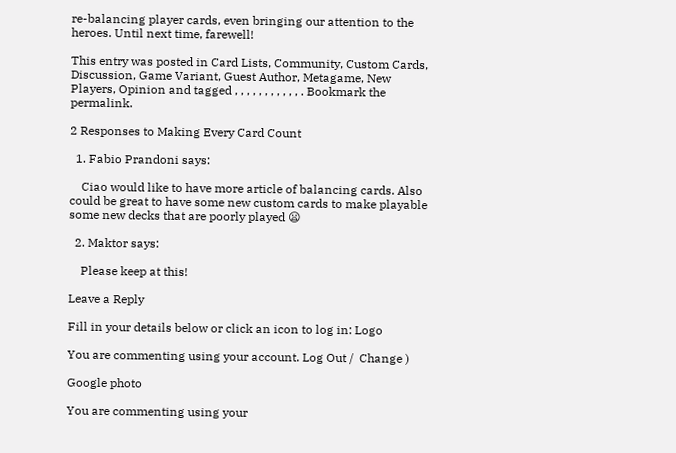re-balancing player cards, even bringing our attention to the heroes. Until next time, farewell!

This entry was posted in Card Lists, Community, Custom Cards, Discussion, Game Variant, Guest Author, Metagame, New Players, Opinion and tagged , , , , , , , , , , , . Bookmark the permalink.

2 Responses to Making Every Card Count

  1. Fabio Prandoni says:

    Ciao would like to have more article of balancing cards. Also could be great to have some new custom cards to make playable some new decks that are poorly played 😦

  2. Maktor says:

    Please keep at this!

Leave a Reply

Fill in your details below or click an icon to log in: Logo

You are commenting using your account. Log Out /  Change )

Google photo

You are commenting using your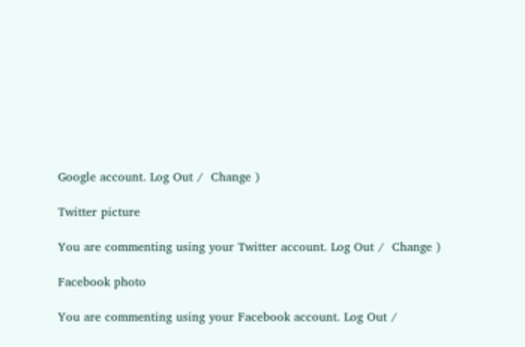Google account. Log Out /  Change )

Twitter picture

You are commenting using your Twitter account. Log Out /  Change )

Facebook photo

You are commenting using your Facebook account. Log Out /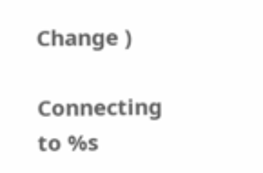Change )

Connecting to %s